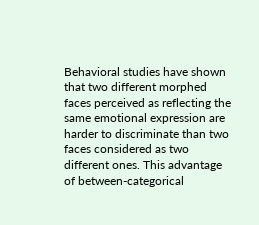Behavioral studies have shown that two different morphed faces perceived as reflecting the same emotional expression are harder to discriminate than two faces considered as two different ones. This advantage of between-categorical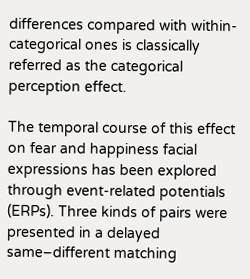differences compared with within-categorical ones is classically referred as the categorical perception effect.

The temporal course of this effect on fear and happiness facial expressions has been explored through event-related potentials (ERPs). Three kinds of pairs were presented in a delayed same–different matching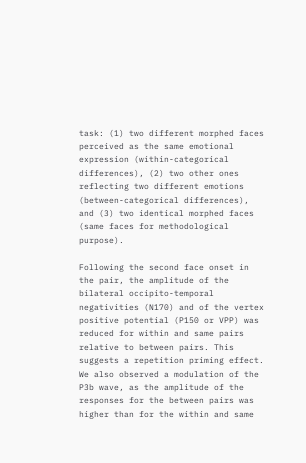task: (1) two different morphed faces perceived as the same emotional expression (within-categorical differences), (2) two other ones reflecting two different emotions (between-categorical differences), and (3) two identical morphed faces (same faces for methodological purpose).

Following the second face onset in the pair, the amplitude of the bilateral occipito-temporal negativities (N170) and of the vertex positive potential (P150 or VPP) was reduced for within and same pairs relative to between pairs. This suggests a repetition priming effect. We also observed a modulation of the P3b wave, as the amplitude of the responses for the between pairs was higher than for the within and same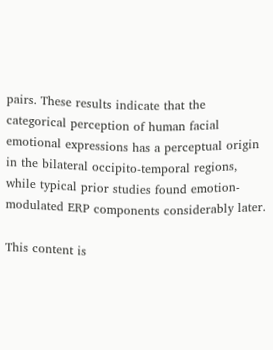pairs. These results indicate that the categorical perception of human facial emotional expressions has a perceptual origin in the bilateral occipito-temporal regions, while typical prior studies found emotion-modulated ERP components considerably later.

This content is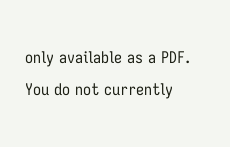only available as a PDF.
You do not currently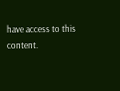have access to this content.